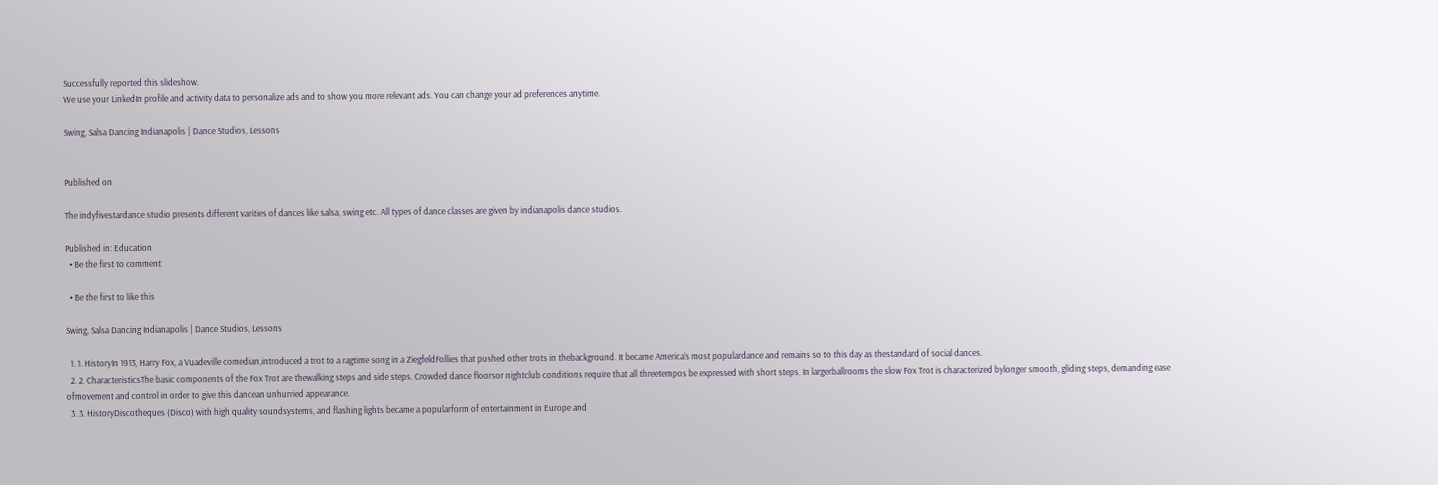Successfully reported this slideshow.
We use your LinkedIn profile and activity data to personalize ads and to show you more relevant ads. You can change your ad preferences anytime.

Swing, Salsa Dancing Indianapolis | Dance Studios, Lessons


Published on

The indyfivestardance studio presents different varities of dances like salsa, swing etc. All types of dance classes are given by indianapolis dance studios.

Published in: Education
  • Be the first to comment

  • Be the first to like this

Swing, Salsa Dancing Indianapolis | Dance Studios, Lessons

  1. 1. HistoryIn 1913, Harry Fox, a Vuadeville comedian,introduced a trot to a ragtime song in a ZiegfeldFollies that pushed other trots in thebackground. It became America’s most populardance and remains so to this day as thestandard of social dances.
  2. 2. CharacteristicsThe basic components of the Fox Trot are thewalking steps and side steps. Crowded dance floorsor nightclub conditions require that all threetempos be expressed with short steps. In largerballrooms the slow Fox Trot is characterized bylonger smooth, gliding steps, demanding ease ofmovement and control in order to give this dancean unhurried appearance.
  3. 3. HistoryDiscotheques (Disco) with high quality soundsystems, and flashing lights became a popularform of entertainment in Europe and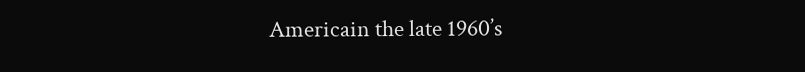Americain the late 1960’s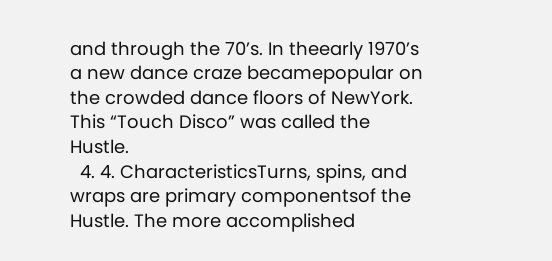and through the 70’s. In theearly 1970’s a new dance craze becamepopular on the crowded dance floors of NewYork. This “Touch Disco” was called the Hustle.
  4. 4. CharacteristicsTurns, spins, and wraps are primary componentsof the Hustle. The more accomplished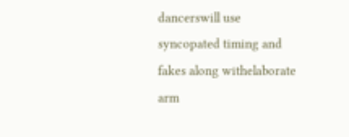dancerswill use syncopated timing and fakes along withelaborate arm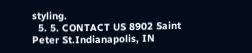styling.
  5. 5. CONTACT US 8902 Saint Peter St.Indianapolis, IN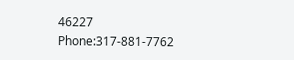46227 Phone:317-881-7762